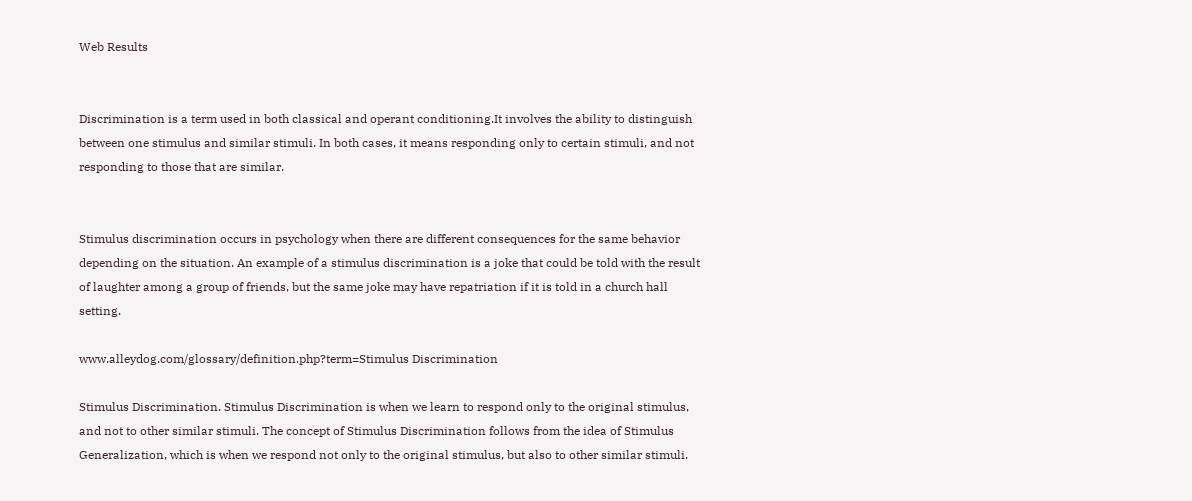Web Results


Discrimination is a term used in both classical and operant conditioning.It involves the ability to distinguish between one stimulus and similar stimuli. In both cases, it means responding only to certain stimuli, and not responding to those that are similar.


Stimulus discrimination occurs in psychology when there are different consequences for the same behavior depending on the situation. An example of a stimulus discrimination is a joke that could be told with the result of laughter among a group of friends, but the same joke may have repatriation if it is told in a church hall setting.

www.alleydog.com/glossary/definition.php?term=Stimulus Discrimination

Stimulus Discrimination. Stimulus Discrimination is when we learn to respond only to the original stimulus, and not to other similar stimuli. The concept of Stimulus Discrimination follows from the idea of Stimulus Generalization, which is when we respond not only to the original stimulus, but also to other similar stimuli.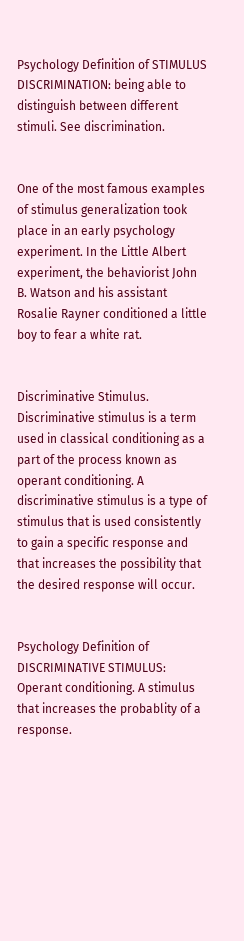Psychology Definition of STIMULUS DISCRIMINATION: being able to distinguish between different stimuli. See discrimination.


One of the most famous examples of stimulus generalization took place in an early psychology experiment. In the Little Albert experiment, the behaviorist John B. Watson and his assistant Rosalie Rayner conditioned a little boy to fear a white rat.


Discriminative Stimulus. Discriminative stimulus is a term used in classical conditioning as a part of the process known as operant conditioning. A discriminative stimulus is a type of stimulus that is used consistently to gain a specific response and that increases the possibility that the desired response will occur.


Psychology Definition of DISCRIMINATIVE STIMULUS: Operant conditioning. A stimulus that increases the probablity of a response.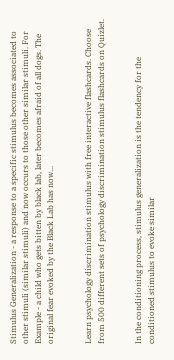Stimulus Generalization - a response to a specific stimulus becomes associated to other stimuli (similar stimuli) and now occurs to those other similar stimuli. For Example - a child who gets bitten by black lab, later becomes afraid of all dogs. The original fear evoked by the Black Lab has now...


Learn psychology discrimination stimulus with free interactive flashcards. Choose from 500 different sets of psychology discrimination stimulus flashcards on Quizlet.


In the conditioning process, stimulus generalization is the tendency for the conditioned stimulus to evoke similar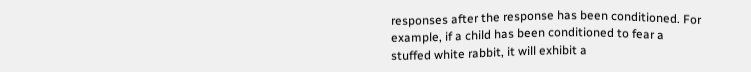responses after the response has been conditioned. For example, if a child has been conditioned to fear a stuffed white rabbit, it will exhibit a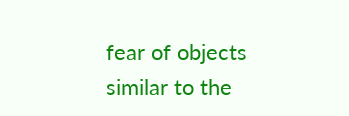fear of objects similar to the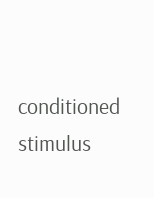conditioned stimulus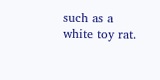such as a white toy rat.